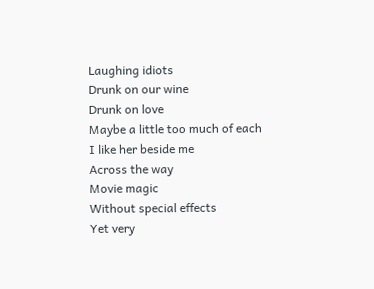Laughing idiots
Drunk on our wine
Drunk on love
Maybe a little too much of each
I like her beside me
Across the way
Movie magic
Without special effects
Yet very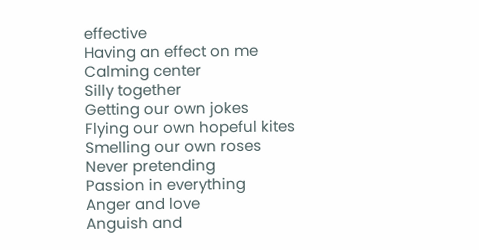effective
Having an effect on me
Calming center
Silly together
Getting our own jokes
Flying our own hopeful kites
Smelling our own roses
Never pretending
Passion in everything
Anger and love
Anguish and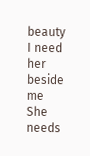beauty
I need her beside me
She needs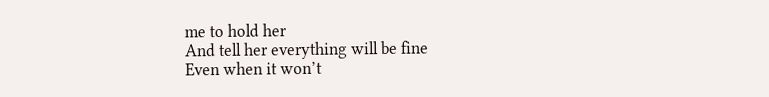me to hold her
And tell her everything will be fine
Even when it won’t